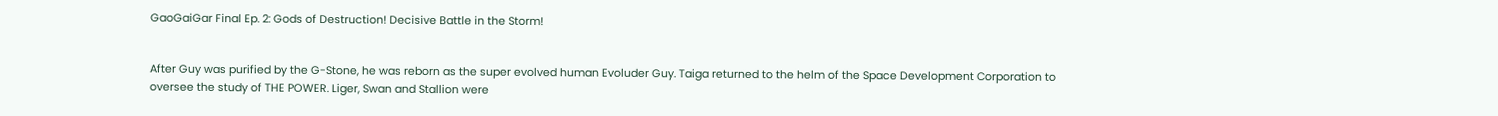GaoGaiGar Final Ep. 2: Gods of Destruction! Decisive Battle in the Storm!


After Guy was purified by the G-Stone, he was reborn as the super evolved human Evoluder Guy. Taiga returned to the helm of the Space Development Corporation to oversee the study of THE POWER. Liger, Swan and Stallion were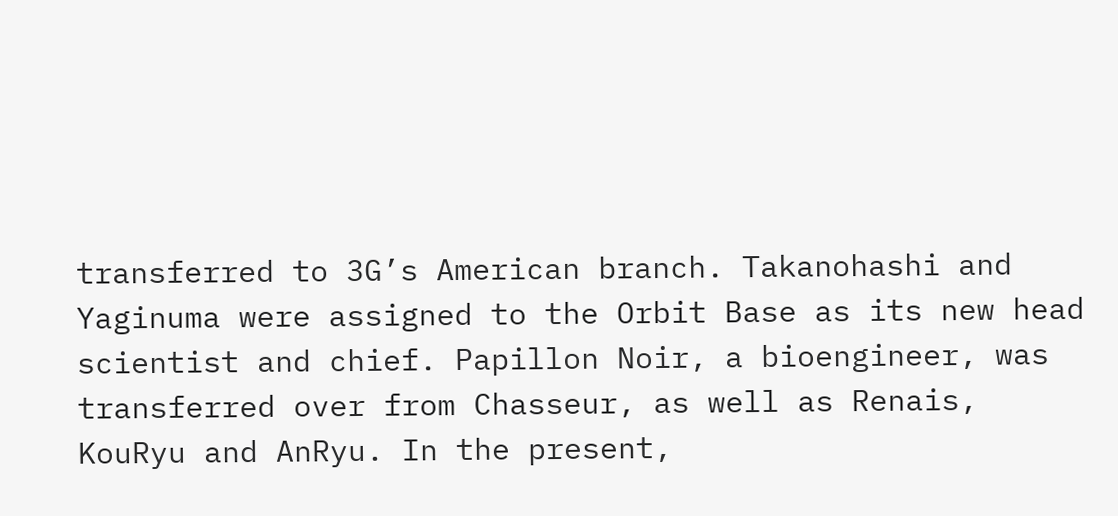transferred to 3G’s American branch. Takanohashi and Yaginuma were assigned to the Orbit Base as its new head scientist and chief. Papillon Noir, a bioengineer, was transferred over from Chasseur, as well as Renais, KouRyu and AnRyu. In the present,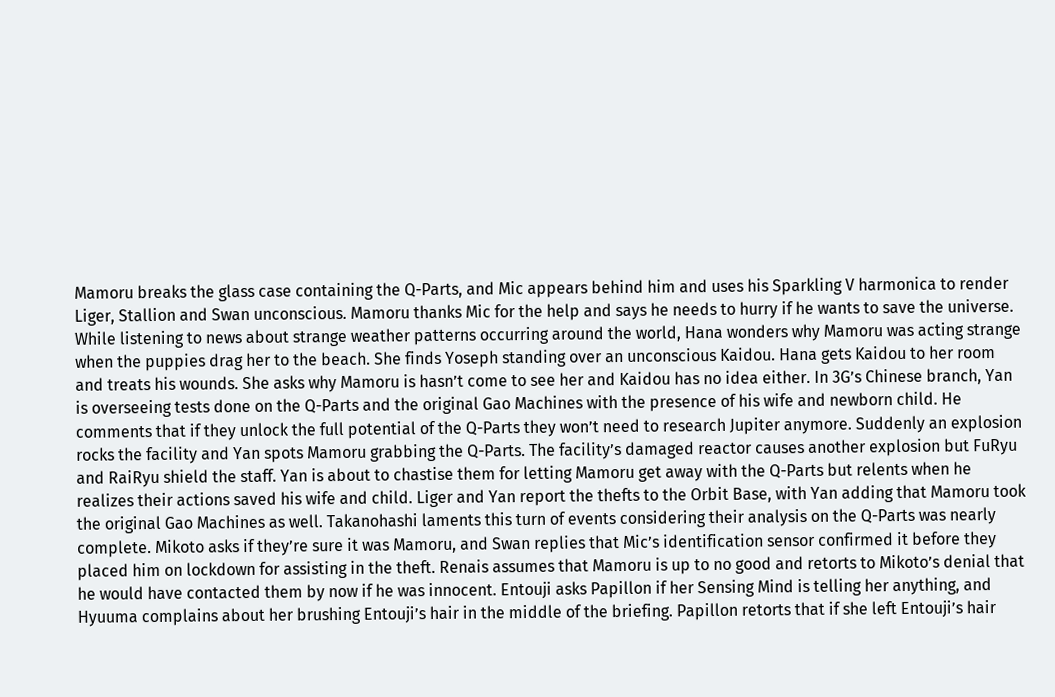Mamoru breaks the glass case containing the Q-Parts, and Mic appears behind him and uses his Sparkling V harmonica to render Liger, Stallion and Swan unconscious. Mamoru thanks Mic for the help and says he needs to hurry if he wants to save the universe. While listening to news about strange weather patterns occurring around the world, Hana wonders why Mamoru was acting strange when the puppies drag her to the beach. She finds Yoseph standing over an unconscious Kaidou. Hana gets Kaidou to her room and treats his wounds. She asks why Mamoru is hasn’t come to see her and Kaidou has no idea either. In 3G’s Chinese branch, Yan is overseeing tests done on the Q-Parts and the original Gao Machines with the presence of his wife and newborn child. He comments that if they unlock the full potential of the Q-Parts they won’t need to research Jupiter anymore. Suddenly an explosion rocks the facility and Yan spots Mamoru grabbing the Q-Parts. The facility’s damaged reactor causes another explosion but FuRyu and RaiRyu shield the staff. Yan is about to chastise them for letting Mamoru get away with the Q-Parts but relents when he realizes their actions saved his wife and child. Liger and Yan report the thefts to the Orbit Base, with Yan adding that Mamoru took the original Gao Machines as well. Takanohashi laments this turn of events considering their analysis on the Q-Parts was nearly complete. Mikoto asks if they’re sure it was Mamoru, and Swan replies that Mic’s identification sensor confirmed it before they placed him on lockdown for assisting in the theft. Renais assumes that Mamoru is up to no good and retorts to Mikoto’s denial that he would have contacted them by now if he was innocent. Entouji asks Papillon if her Sensing Mind is telling her anything, and Hyuuma complains about her brushing Entouji’s hair in the middle of the briefing. Papillon retorts that if she left Entouji’s hair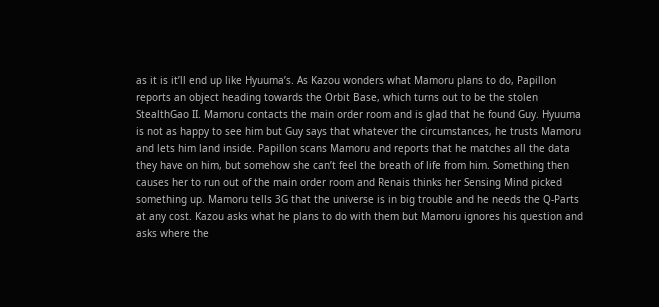as it is it’ll end up like Hyuuma’s. As Kazou wonders what Mamoru plans to do, Papillon reports an object heading towards the Orbit Base, which turns out to be the stolen StealthGao II. Mamoru contacts the main order room and is glad that he found Guy. Hyuuma is not as happy to see him but Guy says that whatever the circumstances, he trusts Mamoru and lets him land inside. Papillon scans Mamoru and reports that he matches all the data they have on him, but somehow she can’t feel the breath of life from him. Something then causes her to run out of the main order room and Renais thinks her Sensing Mind picked something up. Mamoru tells 3G that the universe is in big trouble and he needs the Q-Parts at any cost. Kazou asks what he plans to do with them but Mamoru ignores his question and asks where the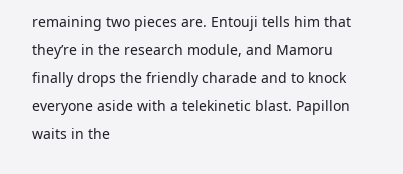remaining two pieces are. Entouji tells him that they’re in the research module, and Mamoru finally drops the friendly charade and to knock everyone aside with a telekinetic blast. Papillon waits in the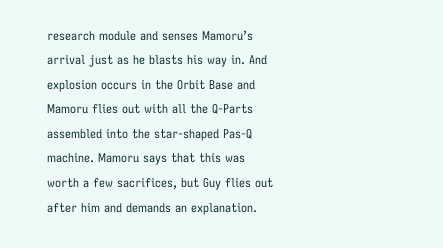research module and senses Mamoru’s arrival just as he blasts his way in. And explosion occurs in the Orbit Base and Mamoru flies out with all the Q-Parts assembled into the star-shaped Pas-Q machine. Mamoru says that this was worth a few sacrifices, but Guy flies out after him and demands an explanation.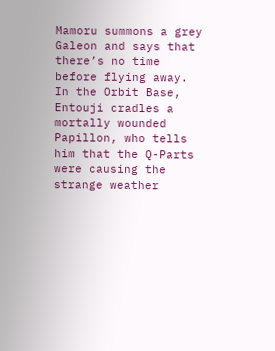Mamoru summons a grey Galeon and says that there’s no time before flying away. In the Orbit Base, Entouji cradles a mortally wounded Papillon, who tells him that the Q-Parts were causing the strange weather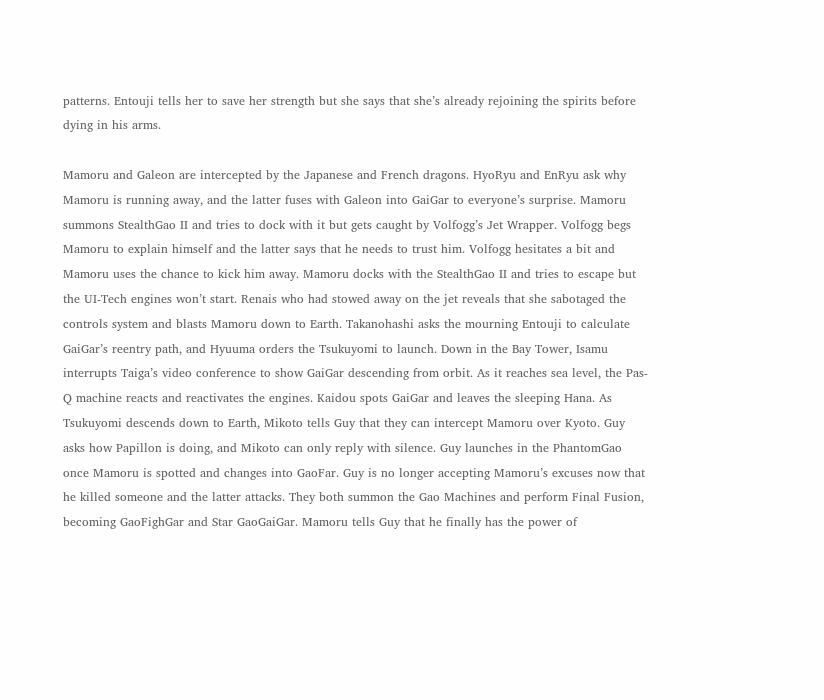patterns. Entouji tells her to save her strength but she says that she’s already rejoining the spirits before dying in his arms.

Mamoru and Galeon are intercepted by the Japanese and French dragons. HyoRyu and EnRyu ask why Mamoru is running away, and the latter fuses with Galeon into GaiGar to everyone’s surprise. Mamoru summons StealthGao II and tries to dock with it but gets caught by Volfogg’s Jet Wrapper. Volfogg begs Mamoru to explain himself and the latter says that he needs to trust him. Volfogg hesitates a bit and Mamoru uses the chance to kick him away. Mamoru docks with the StealthGao II and tries to escape but the UI-Tech engines won’t start. Renais who had stowed away on the jet reveals that she sabotaged the controls system and blasts Mamoru down to Earth. Takanohashi asks the mourning Entouji to calculate GaiGar’s reentry path, and Hyuuma orders the Tsukuyomi to launch. Down in the Bay Tower, Isamu interrupts Taiga’s video conference to show GaiGar descending from orbit. As it reaches sea level, the Pas-Q machine reacts and reactivates the engines. Kaidou spots GaiGar and leaves the sleeping Hana. As Tsukuyomi descends down to Earth, Mikoto tells Guy that they can intercept Mamoru over Kyoto. Guy asks how Papillon is doing, and Mikoto can only reply with silence. Guy launches in the PhantomGao once Mamoru is spotted and changes into GaoFar. Guy is no longer accepting Mamoru’s excuses now that he killed someone and the latter attacks. They both summon the Gao Machines and perform Final Fusion, becoming GaoFighGar and Star GaoGaiGar. Mamoru tells Guy that he finally has the power of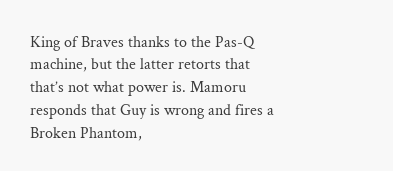King of Braves thanks to the Pas-Q machine, but the latter retorts that that’s not what power is. Mamoru responds that Guy is wrong and fires a Broken Phantom,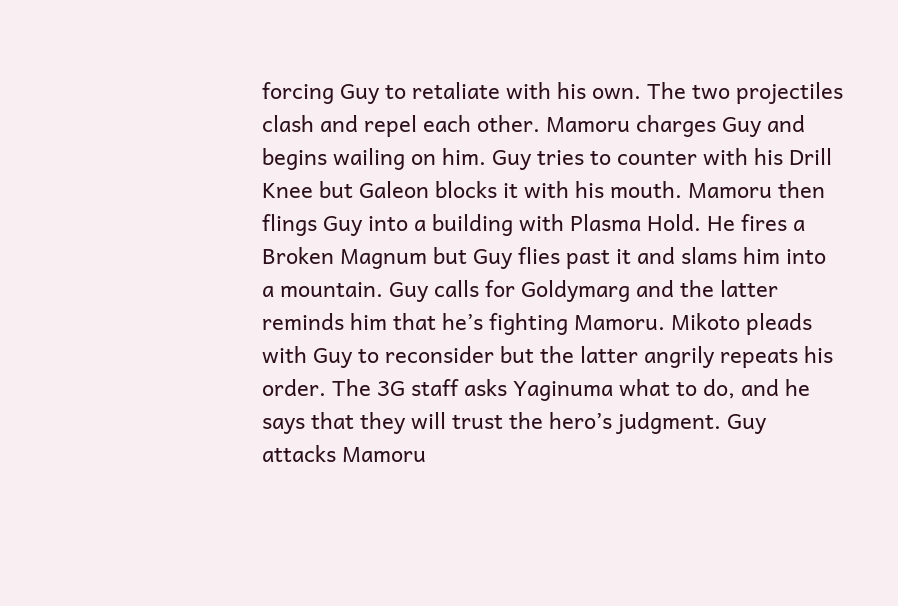forcing Guy to retaliate with his own. The two projectiles clash and repel each other. Mamoru charges Guy and begins wailing on him. Guy tries to counter with his Drill Knee but Galeon blocks it with his mouth. Mamoru then flings Guy into a building with Plasma Hold. He fires a Broken Magnum but Guy flies past it and slams him into a mountain. Guy calls for Goldymarg and the latter reminds him that he’s fighting Mamoru. Mikoto pleads with Guy to reconsider but the latter angrily repeats his order. The 3G staff asks Yaginuma what to do, and he says that they will trust the hero’s judgment. Guy attacks Mamoru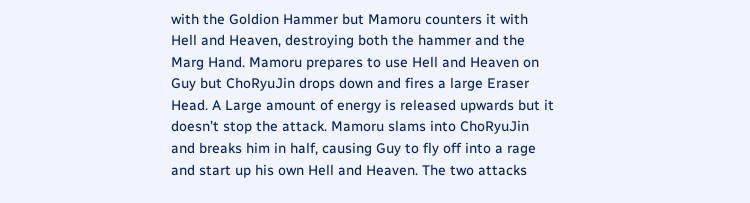with the Goldion Hammer but Mamoru counters it with Hell and Heaven, destroying both the hammer and the Marg Hand. Mamoru prepares to use Hell and Heaven on Guy but ChoRyuJin drops down and fires a large Eraser Head. A Large amount of energy is released upwards but it doesn’t stop the attack. Mamoru slams into ChoRyuJin and breaks him in half, causing Guy to fly off into a rage and start up his own Hell and Heaven. The two attacks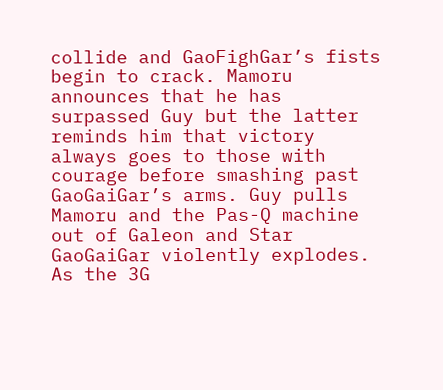collide and GaoFighGar’s fists begin to crack. Mamoru announces that he has surpassed Guy but the latter reminds him that victory always goes to those with courage before smashing past GaoGaiGar’s arms. Guy pulls Mamoru and the Pas-Q machine out of Galeon and Star GaoGaiGar violently explodes. As the 3G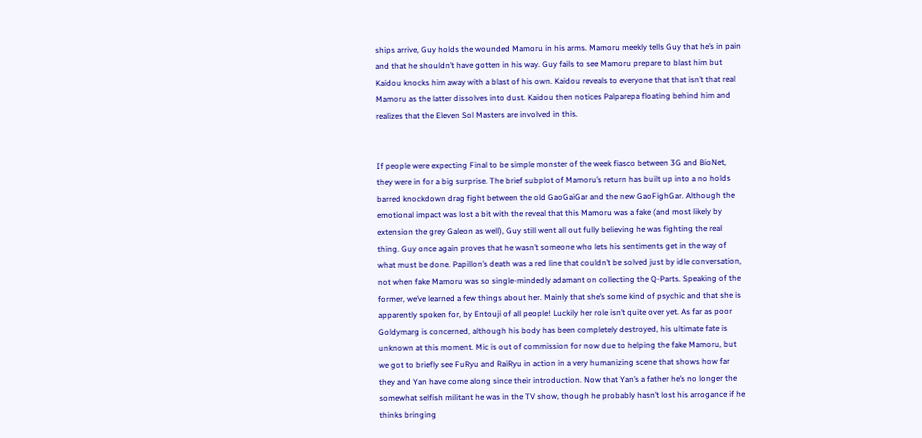ships arrive, Guy holds the wounded Mamoru in his arms. Mamoru meekly tells Guy that he’s in pain and that he shouldn’t have gotten in his way. Guy fails to see Mamoru prepare to blast him but Kaidou knocks him away with a blast of his own. Kaidou reveals to everyone that that isn’t that real Mamoru as the latter dissolves into dust. Kaidou then notices Palparepa floating behind him and realizes that the Eleven Sol Masters are involved in this.


If people were expecting Final to be simple monster of the week fiasco between 3G and BioNet, they were in for a big surprise. The brief subplot of Mamoru’s return has built up into a no holds barred knockdown drag fight between the old GaoGaiGar and the new GaoFighGar. Although the emotional impact was lost a bit with the reveal that this Mamoru was a fake (and most likely by extension the grey Galeon as well), Guy still went all out fully believing he was fighting the real thing. Guy once again proves that he wasn’t someone who lets his sentiments get in the way of what must be done. Papillon’s death was a red line that couldn’t be solved just by idle conversation, not when fake Mamoru was so single-mindedly adamant on collecting the Q-Parts. Speaking of the former, we’ve learned a few things about her. Mainly that she’s some kind of psychic and that she is apparently spoken for, by Entouji of all people! Luckily her role isn’t quite over yet. As far as poor Goldymarg is concerned, although his body has been completely destroyed, his ultimate fate is unknown at this moment. Mic is out of commission for now due to helping the fake Mamoru, but we got to briefly see FuRyu and RaiRyu in action in a very humanizing scene that shows how far they and Yan have come along since their introduction. Now that Yan’s a father he’s no longer the somewhat selfish militant he was in the TV show, though he probably hasn’t lost his arrogance if he thinks bringing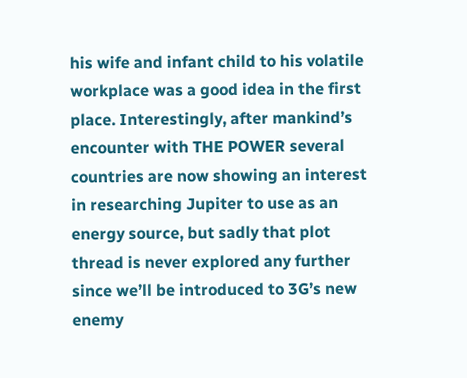his wife and infant child to his volatile workplace was a good idea in the first place. Interestingly, after mankind’s encounter with THE POWER several countries are now showing an interest in researching Jupiter to use as an energy source, but sadly that plot thread is never explored any further since we’ll be introduced to 3G’s new enemy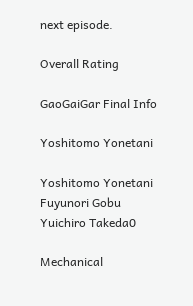next episode.

Overall Rating

GaoGaiGar Final Info

Yoshitomo Yonetani

Yoshitomo Yonetani
Fuyunori Gobu
Yuichiro Takeda0

Mechanical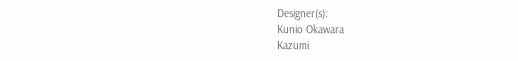Designer(s):
Kunio Okawara
Kazumi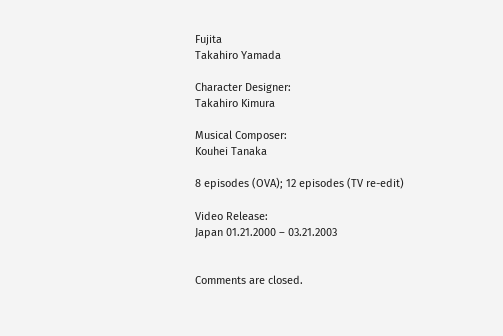Fujita
Takahiro Yamada

Character Designer:
Takahiro Kimura

Musical Composer:
Kouhei Tanaka

8 episodes (OVA); 12 episodes (TV re-edit)

Video Release:
Japan 01.21.2000 – 03.21.2003


Comments are closed.